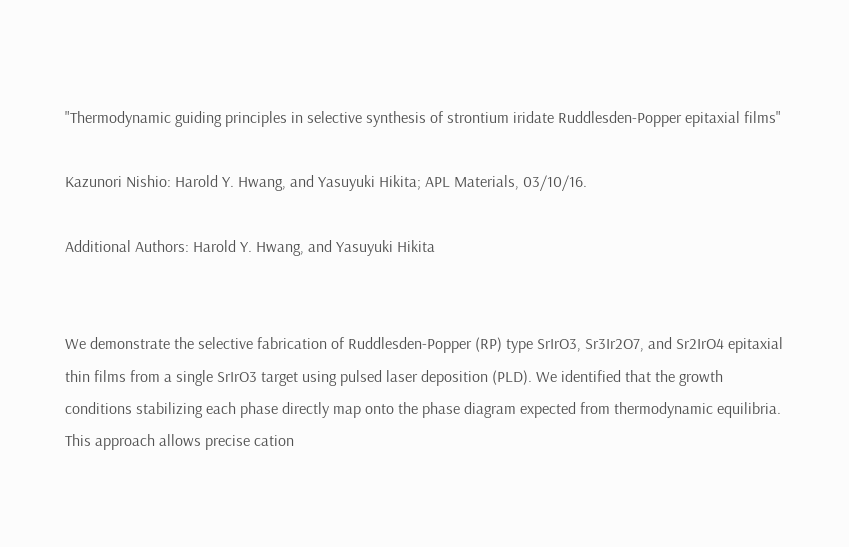"Thermodynamic guiding principles in selective synthesis of strontium iridate Ruddlesden-Popper epitaxial films"

Kazunori Nishio: Harold Y. Hwang, and Yasuyuki Hikita; APL Materials, 03/10/16.

Additional Authors: Harold Y. Hwang, and Yasuyuki Hikita


We demonstrate the selective fabrication of Ruddlesden-Popper (RP) type SrIrO3, Sr3Ir2O7, and Sr2IrO4 epitaxial thin films from a single SrIrO3 target using pulsed laser deposition (PLD). We identified that the growth conditions stabilizing each phase directly map onto the phase diagram expected from thermodynamic equilibria. This approach allows precise cation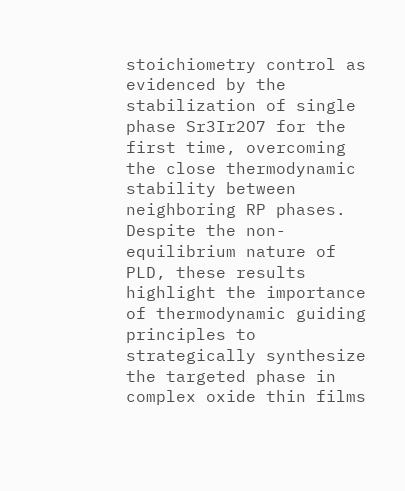stoichiometry control as evidenced by the stabilization of single phase Sr3Ir2O7 for the first time, overcoming the close thermodynamic stability between neighboring RP phases. Despite the non-equilibrium nature of PLD, these results highlight the importance of thermodynamic guiding principles to strategically synthesize the targeted phase in complex oxide thin films